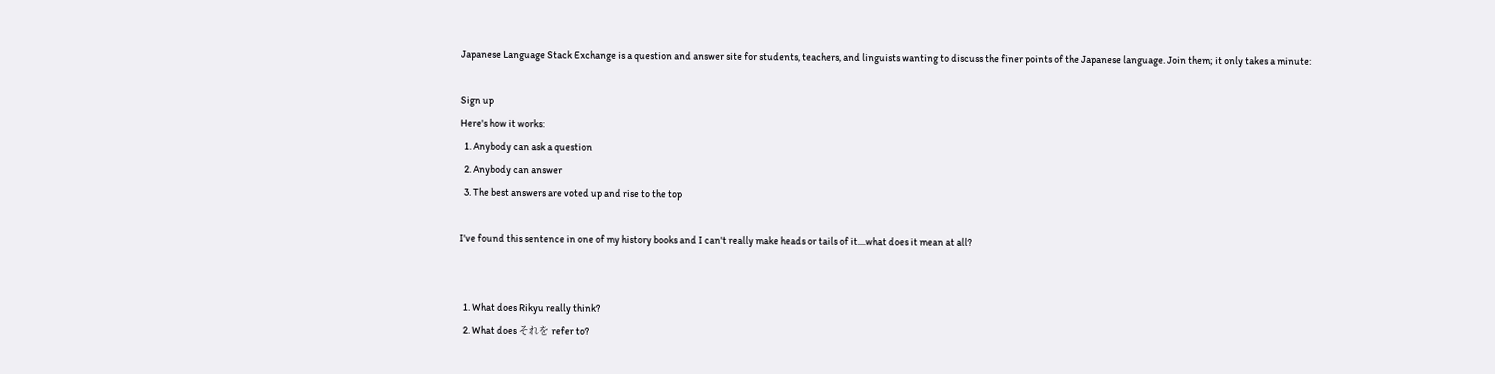Japanese Language Stack Exchange is a question and answer site for students, teachers, and linguists wanting to discuss the finer points of the Japanese language. Join them; it only takes a minute:

Sign up
Here's how it works:
  1. Anybody can ask a question
  2. Anybody can answer
  3. The best answers are voted up and rise to the top

I've found this sentence in one of my history books and I can't really make heads or tails of it....what does it mean at all?


  1. What does Rikyu really think?
  2. What does それを refer to?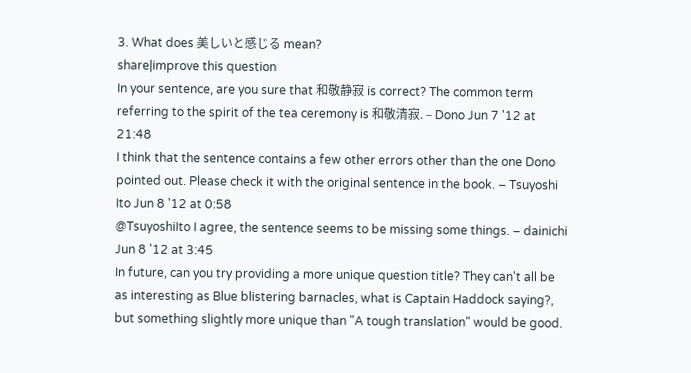3. What does 美しいと感じる mean?
share|improve this question
In your sentence, are you sure that 和敬静寂 is correct? The common term referring to the spirit of the tea ceremony is 和敬清寂. – Dono Jun 7 '12 at 21:48
I think that the sentence contains a few other errors other than the one Dono pointed out. Please check it with the original sentence in the book. – Tsuyoshi Ito Jun 8 '12 at 0:58
@TsuyoshiIto I agree, the sentence seems to be missing some things. – dainichi Jun 8 '12 at 3:45
In future, can you try providing a more unique question title? They can't all be as interesting as Blue blistering barnacles, what is Captain Haddock saying?, but something slightly more unique than "A tough translation" would be good.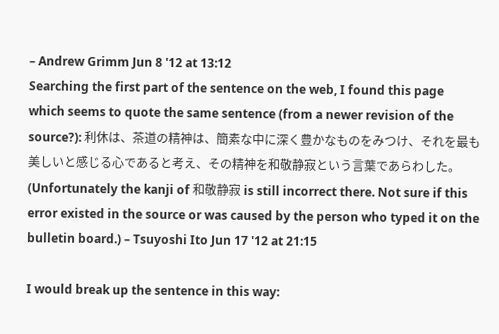– Andrew Grimm Jun 8 '12 at 13:12
Searching the first part of the sentence on the web, I found this page which seems to quote the same sentence (from a newer revision of the source?): 利休は、茶道の精神は、簡素な中に深く豊かなものをみつけ、それを最も美しいと感じる心であると考え、その精神を和敬静寂という言葉であらわした。 (Unfortunately the kanji of 和敬静寂 is still incorrect there. Not sure if this error existed in the source or was caused by the person who typed it on the bulletin board.) – Tsuyoshi Ito Jun 17 '12 at 21:15

I would break up the sentence in this way: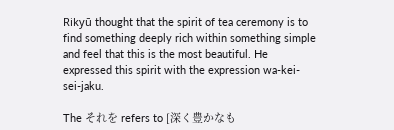Rikyū thought that the spirit of tea ceremony is to find something deeply rich within something simple and feel that this is the most beautiful. He expressed this spirit with the expression wa-kei-sei-jaku.

The それを refers to [深く豊かなも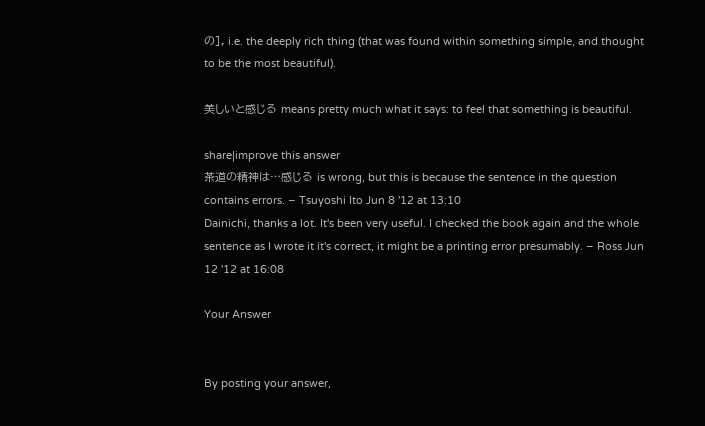の], i.e. the deeply rich thing (that was found within something simple, and thought to be the most beautiful).

美しいと感じる means pretty much what it says: to feel that something is beautiful.

share|improve this answer
茶道の精神は…感じる is wrong, but this is because the sentence in the question contains errors. – Tsuyoshi Ito Jun 8 '12 at 13:10
Dainichi, thanks a lot. It's been very useful. I checked the book again and the whole sentence as I wrote it it's correct, it might be a printing error presumably. – Ross Jun 12 '12 at 16:08

Your Answer


By posting your answer,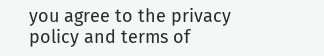you agree to the privacy policy and terms of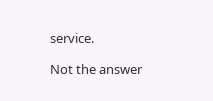service.

Not the answer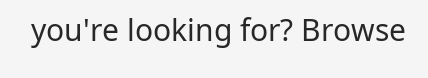you're looking for? Browse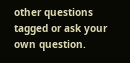other questions tagged or ask your own question.